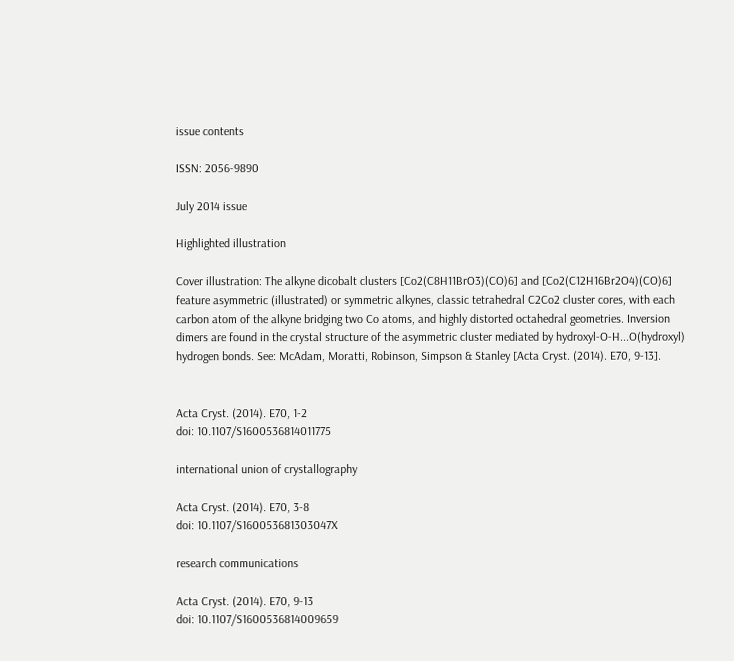issue contents

ISSN: 2056-9890

July 2014 issue

Highlighted illustration

Cover illustration: The alkyne dicobalt clusters [Co2(C8H11BrO3)(CO)6] and [Co2(C12H16Br2O4)(CO)6] feature asymmetric (illustrated) or symmetric alkynes, classic tetrahedral C2Co2 cluster cores, with each carbon atom of the alkyne bridging two Co atoms, and highly distorted octahedral geometries. Inversion dimers are found in the crystal structure of the asymmetric cluster mediated by hydroxyl-O-H...O(hydroxyl) hydrogen bonds. See: McAdam, Moratti, Robinson, Simpson & Stanley [Acta Cryst. (2014). E70, 9-13].


Acta Cryst. (2014). E70, 1-2
doi: 10.1107/S1600536814011775

international union of crystallography

Acta Cryst. (2014). E70, 3-8
doi: 10.1107/S160053681303047X

research communications

Acta Cryst. (2014). E70, 9-13
doi: 10.1107/S1600536814009659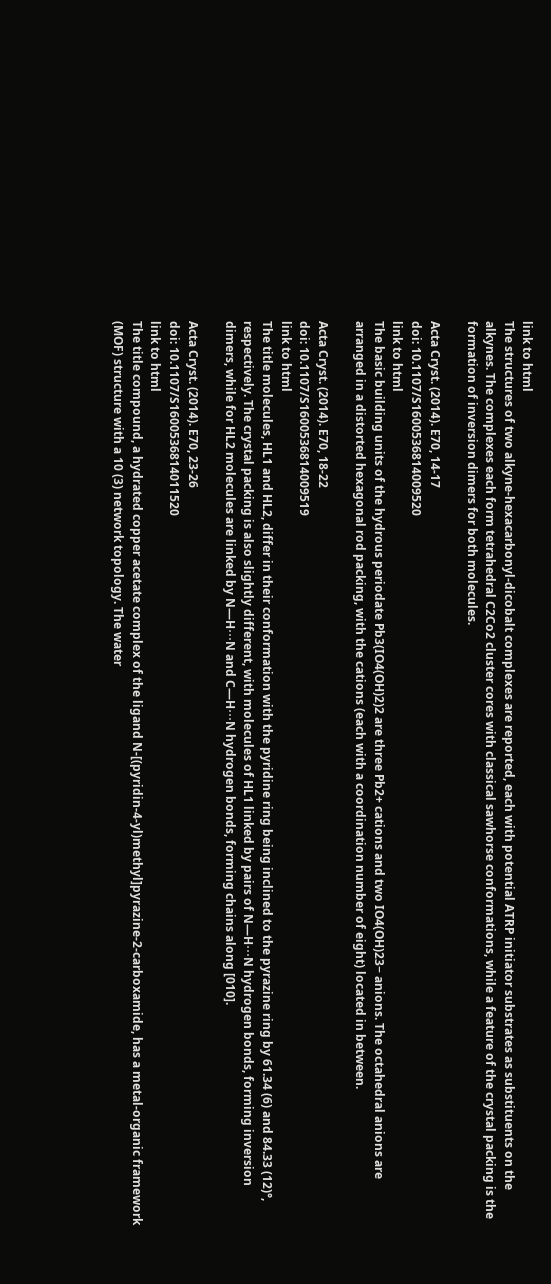link to html
The structures of two alkyne-hexacarbonyl-dicobalt complexes are reported, each with potential ATRP initiator substrates as substituents on the alkynes. The complexes each form tetrahedral C2Co2 cluster cores with classical sawhorse conformations, while a feature of the crystal packing is the formation of inversion dimers for both molecules.

Acta Cryst. (2014). E70, 14-17
doi: 10.1107/S1600536814009520
link to html
The basic building units of the hydrous periodate Pb3(IO4(OH)2)2 are three Pb2+ cations and two IO4(OH)23− anions. The octahedral anions are arranged in a distorted hexagonal rod packing, with the cations (each with a coordination number of eight) located in between.

Acta Cryst. (2014). E70, 18-22
doi: 10.1107/S1600536814009519
link to html
The title molecules, HL1 and HL2, differ in their conformation with the pyridine ring being inclined to the pyrazine ring by 61.34 (6) and 84.33 (12)°, respectively. The crystal packing is also slightly different, with molecules of HL1 linked by pairs of N—H⋯N hydrogen bonds, forming inversion dimers, while for HL2 molecules are linked by N—H⋯N and C—H⋯N hydrogen bonds, forming chains along [010].

Acta Cryst. (2014). E70, 23-26
doi: 10.1107/S1600536814011520
link to html
The title compound, a hydrated copper acetate complex of the ligand N-[(pyridin-4-yl)methyl]pyrazine-2-carboxamide, has a metal-organic framework (MOF) structure with a 10 (3) network topology. The water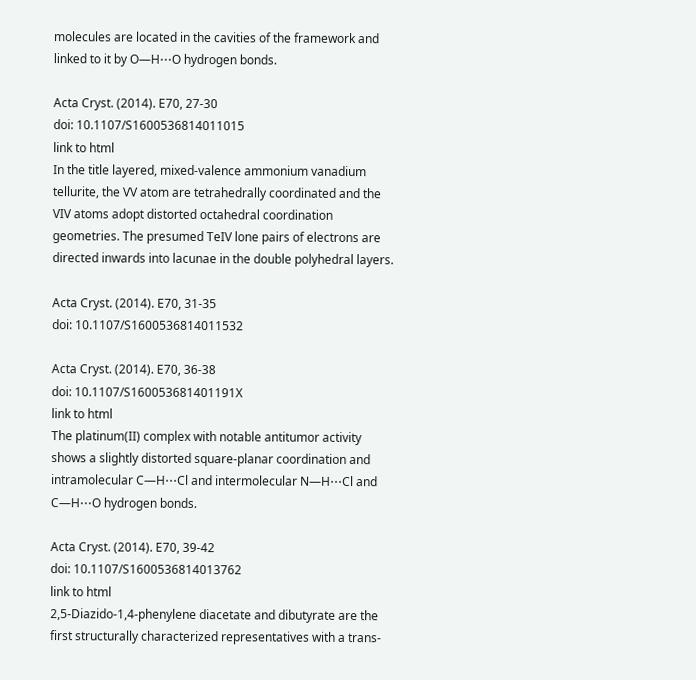molecules are located in the cavities of the framework and linked to it by O—H⋯O hydrogen bonds.

Acta Cryst. (2014). E70, 27-30
doi: 10.1107/S1600536814011015
link to html
In the title layered, mixed-valence ammonium vanadium tellurite, the VV atom are tetrahedrally coordinated and the VIV atoms adopt distorted octahedral coordination geometries. The presumed TeIV lone pairs of electrons are directed inwards into lacunae in the double polyhedral layers.

Acta Cryst. (2014). E70, 31-35
doi: 10.1107/S1600536814011532

Acta Cryst. (2014). E70, 36-38
doi: 10.1107/S160053681401191X
link to html
The platinum(II) complex with notable antitumor activity shows a slightly distorted square-planar coordination and intramolecular C—H⋯Cl and intermolecular N—H⋯Cl and C—H⋯O hydrogen bonds.

Acta Cryst. (2014). E70, 39-42
doi: 10.1107/S1600536814013762
link to html
2,5-Diazido-1,4-phenylene diacetate and dibutyrate are the first structurally characterized representatives with a trans-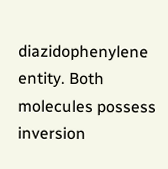diazidophenylene entity. Both molecules possess inversion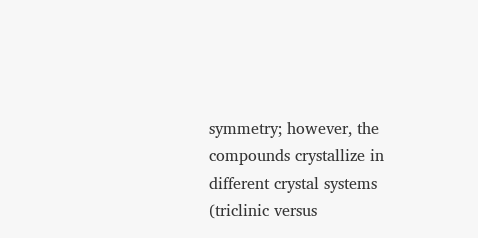symmetry; however, the compounds crystallize in different crystal systems (triclinic versus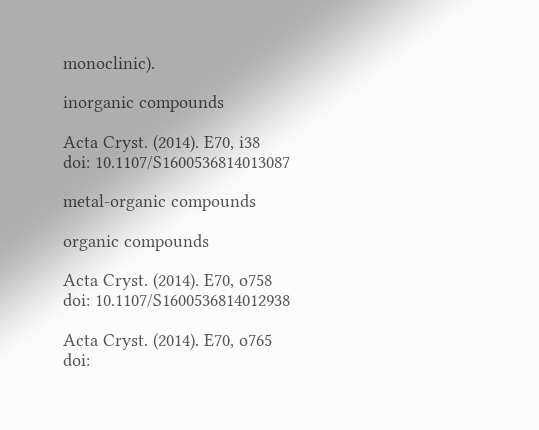monoclinic).

inorganic compounds

Acta Cryst. (2014). E70, i38
doi: 10.1107/S1600536814013087

metal-organic compounds

organic compounds

Acta Cryst. (2014). E70, o758
doi: 10.1107/S1600536814012938

Acta Cryst. (2014). E70, o765
doi: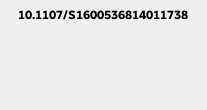10.1107/S1600536814011738